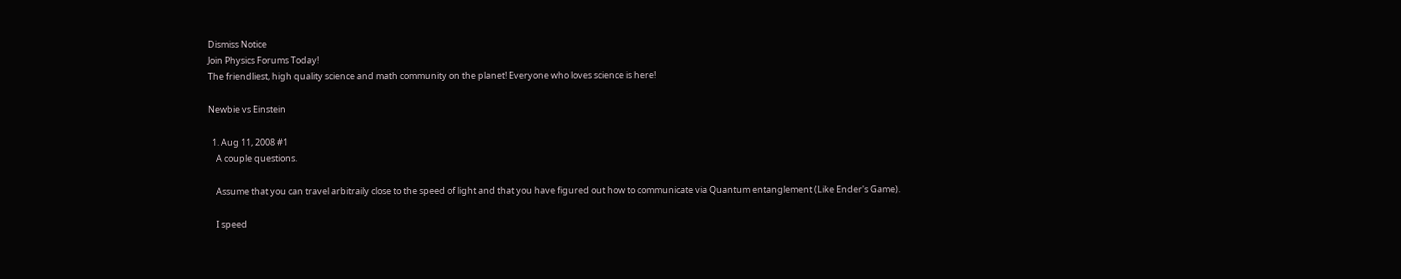Dismiss Notice
Join Physics Forums Today!
The friendliest, high quality science and math community on the planet! Everyone who loves science is here!

Newbie vs Einstein

  1. Aug 11, 2008 #1
    A couple questions.

    Assume that you can travel arbitraily close to the speed of light and that you have figured out how to communicate via Quantum entanglement (Like Ender's Game).

    I speed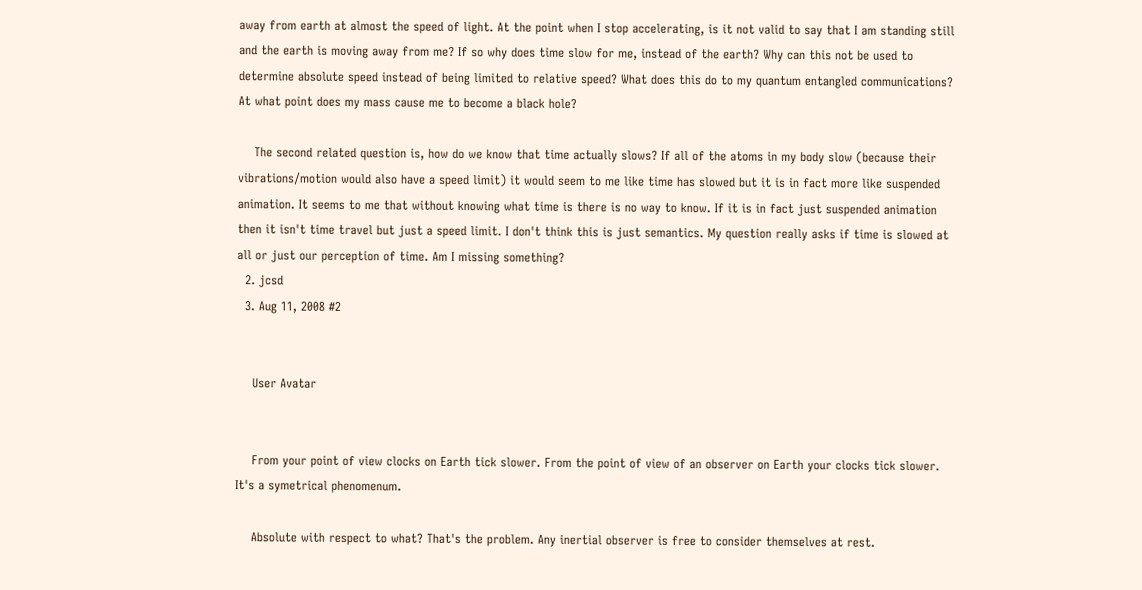away from earth at almost the speed of light. At the point when I stop accelerating, is it not valid to say that I am standing still and the earth is moving away from me? If so why does time slow for me, instead of the earth? Why can this not be used to determine absolute speed instead of being limited to relative speed? What does this do to my quantum entangled communications? At what point does my mass cause me to become a black hole?

    The second related question is, how do we know that time actually slows? If all of the atoms in my body slow (because their vibrations/motion would also have a speed limit) it would seem to me like time has slowed but it is in fact more like suspended animation. It seems to me that without knowing what time is there is no way to know. If it is in fact just suspended animation then it isn't time travel but just a speed limit. I don't think this is just semantics. My question really asks if time is slowed at all or just our perception of time. Am I missing something?
  2. jcsd
  3. Aug 11, 2008 #2


    User Avatar


    From your point of view clocks on Earth tick slower. From the point of view of an observer on Earth your clocks tick slower. It's a symetrical phenomenum.

    Absolute with respect to what? That's the problem. Any inertial observer is free to consider themselves at rest.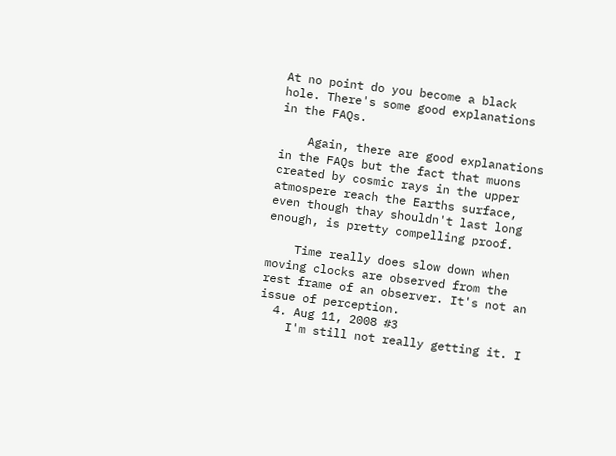At no point do you become a black hole. There's some good explanations in the FAQs.

    Again, there are good explanations in the FAQs but the fact that muons created by cosmic rays in the upper atmospere reach the Earths surface, even though thay shouldn't last long enough, is pretty compelling proof.

    Time really does slow down when moving clocks are observed from the rest frame of an observer. It's not an issue of perception.
  4. Aug 11, 2008 #3
    I'm still not really getting it. I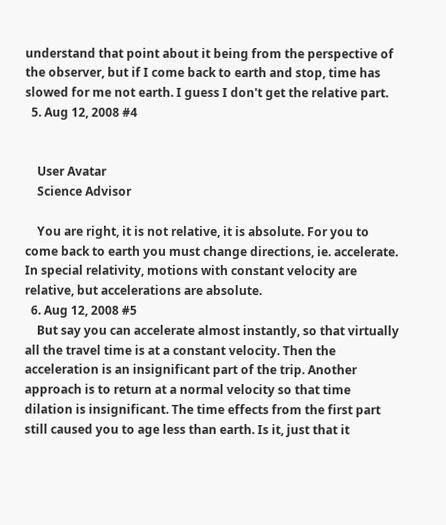understand that point about it being from the perspective of the observer, but if I come back to earth and stop, time has slowed for me not earth. I guess I don't get the relative part.
  5. Aug 12, 2008 #4


    User Avatar
    Science Advisor

    You are right, it is not relative, it is absolute. For you to come back to earth you must change directions, ie. accelerate. In special relativity, motions with constant velocity are relative, but accelerations are absolute.
  6. Aug 12, 2008 #5
    But say you can accelerate almost instantly, so that virtually all the travel time is at a constant velocity. Then the acceleration is an insignificant part of the trip. Another approach is to return at a normal velocity so that time dilation is insignificant. The time effects from the first part still caused you to age less than earth. Is it, just that it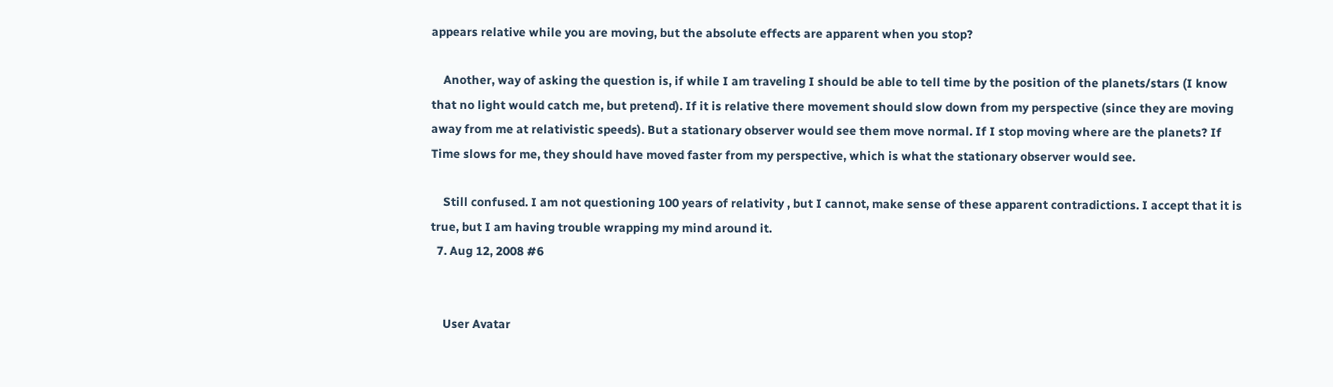appears relative while you are moving, but the absolute effects are apparent when you stop?

    Another, way of asking the question is, if while I am traveling I should be able to tell time by the position of the planets/stars (I know that no light would catch me, but pretend). If it is relative there movement should slow down from my perspective (since they are moving away from me at relativistic speeds). But a stationary observer would see them move normal. If I stop moving where are the planets? If Time slows for me, they should have moved faster from my perspective, which is what the stationary observer would see.

    Still confused. I am not questioning 100 years of relativity , but I cannot, make sense of these apparent contradictions. I accept that it is true, but I am having trouble wrapping my mind around it.
  7. Aug 12, 2008 #6


    User Avatar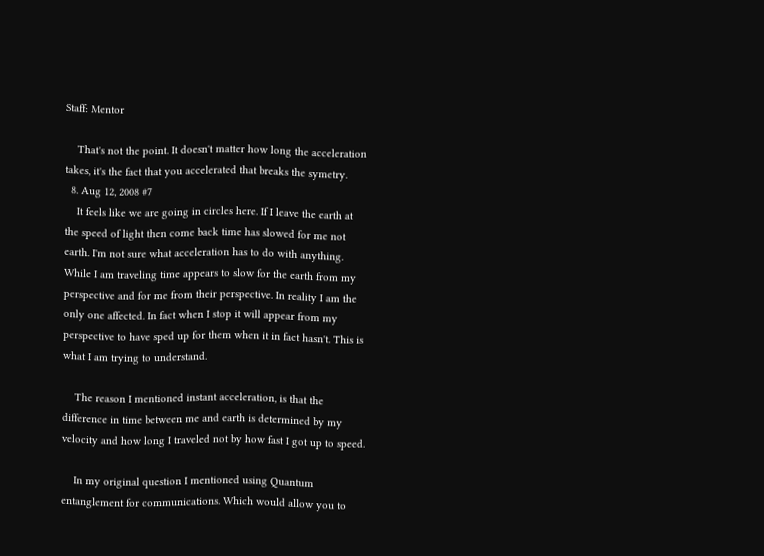Staff: Mentor

    That's not the point. It doesn't matter how long the acceleration takes, it's the fact that you accelerated that breaks the symetry.
  8. Aug 12, 2008 #7
    It feels like we are going in circles here. If I leave the earth at the speed of light then come back time has slowed for me not earth. I'm not sure what acceleration has to do with anything. While I am traveling time appears to slow for the earth from my perspective and for me from their perspective. In reality I am the only one affected. In fact when I stop it will appear from my perspective to have sped up for them when it in fact hasn't. This is what I am trying to understand.

    The reason I mentioned instant acceleration, is that the difference in time between me and earth is determined by my velocity and how long I traveled not by how fast I got up to speed.

    In my original question I mentioned using Quantum entanglement for communications. Which would allow you to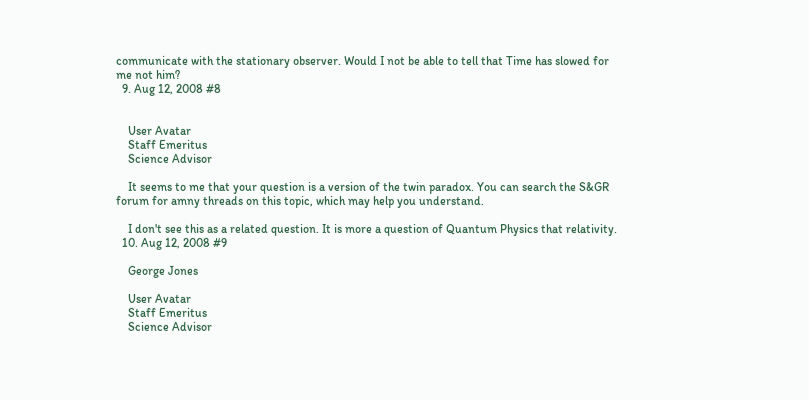communicate with the stationary observer. Would I not be able to tell that Time has slowed for me not him?
  9. Aug 12, 2008 #8


    User Avatar
    Staff Emeritus
    Science Advisor

    It seems to me that your question is a version of the twin paradox. You can search the S&GR forum for amny threads on this topic, which may help you understand.

    I don't see this as a related question. It is more a question of Quantum Physics that relativity.
  10. Aug 12, 2008 #9

    George Jones

    User Avatar
    Staff Emeritus
    Science Advisor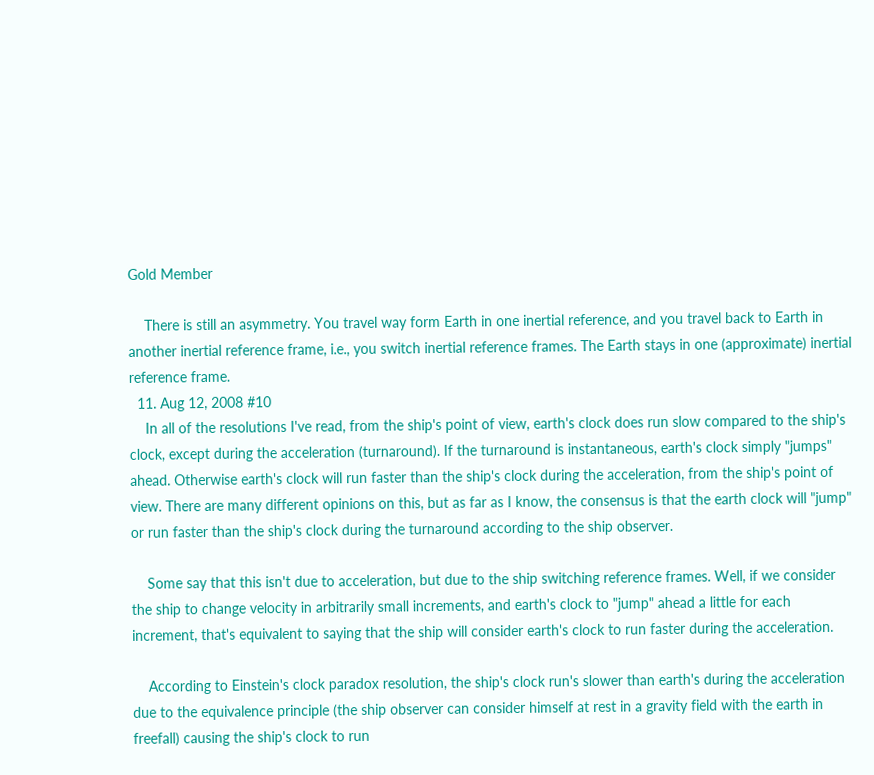Gold Member

    There is still an asymmetry. You travel way form Earth in one inertial reference, and you travel back to Earth in another inertial reference frame, i.e., you switch inertial reference frames. The Earth stays in one (approximate) inertial reference frame.
  11. Aug 12, 2008 #10
    In all of the resolutions I've read, from the ship's point of view, earth's clock does run slow compared to the ship's clock, except during the acceleration (turnaround). If the turnaround is instantaneous, earth's clock simply "jumps" ahead. Otherwise earth's clock will run faster than the ship's clock during the acceleration, from the ship's point of view. There are many different opinions on this, but as far as I know, the consensus is that the earth clock will "jump" or run faster than the ship's clock during the turnaround according to the ship observer.

    Some say that this isn't due to acceleration, but due to the ship switching reference frames. Well, if we consider the ship to change velocity in arbitrarily small increments, and earth's clock to "jump" ahead a little for each increment, that's equivalent to saying that the ship will consider earth's clock to run faster during the acceleration.

    According to Einstein's clock paradox resolution, the ship's clock run's slower than earth's during the acceleration due to the equivalence principle (the ship observer can consider himself at rest in a gravity field with the earth in freefall) causing the ship's clock to run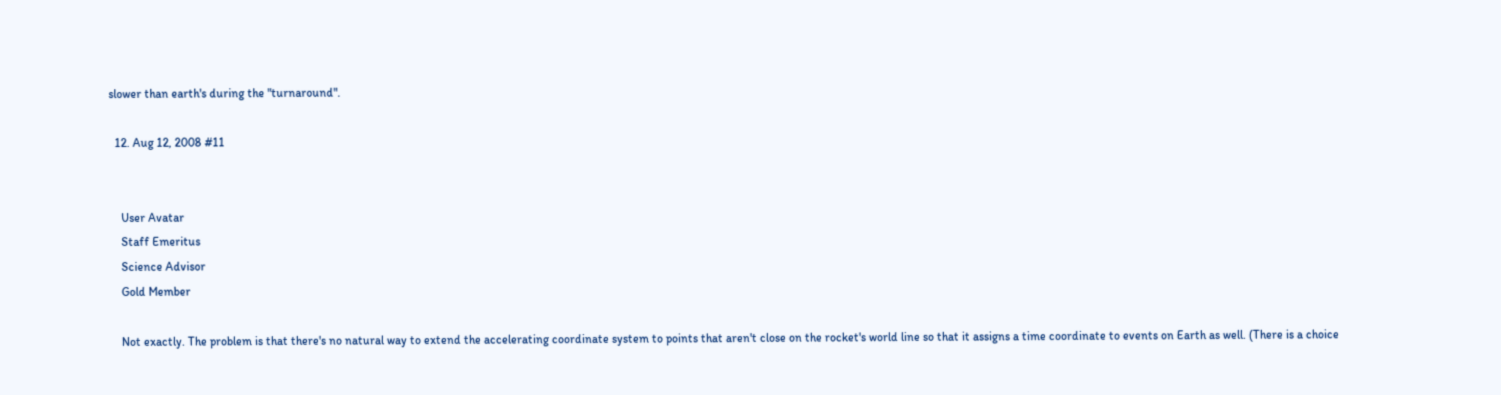slower than earth's during the "turnaround".

  12. Aug 12, 2008 #11


    User Avatar
    Staff Emeritus
    Science Advisor
    Gold Member

    Not exactly. The problem is that there's no natural way to extend the accelerating coordinate system to points that aren't close on the rocket's world line so that it assigns a time coordinate to events on Earth as well. (There is a choice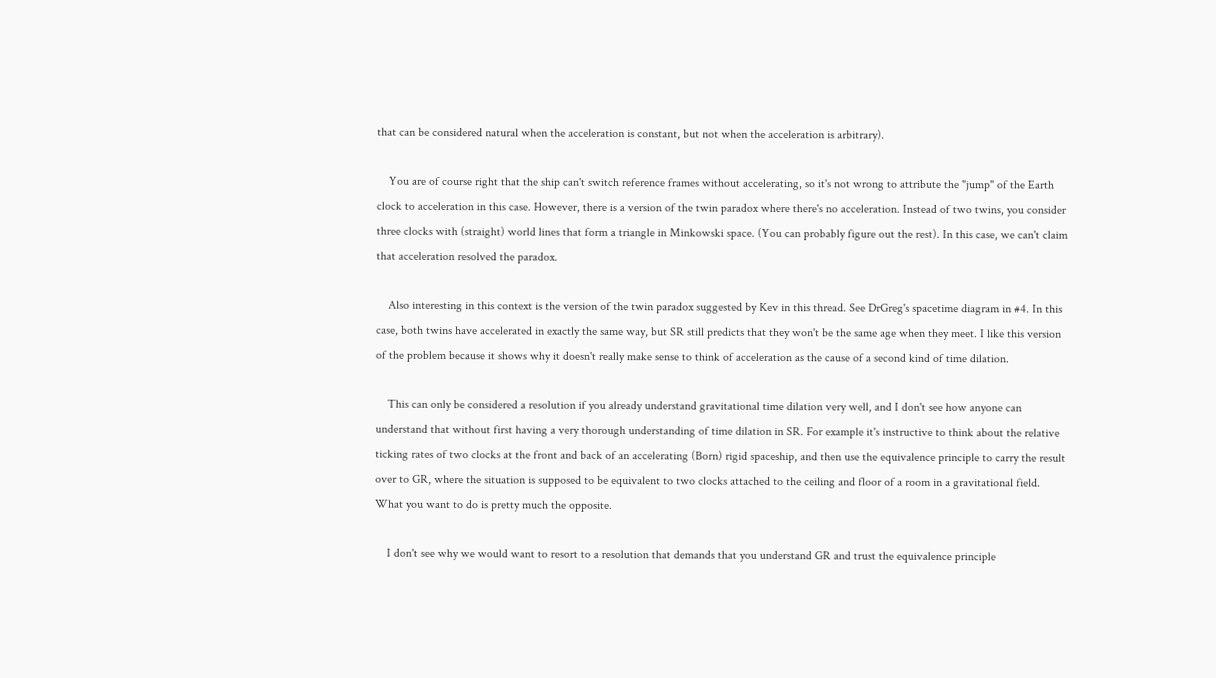that can be considered natural when the acceleration is constant, but not when the acceleration is arbitrary).

    You are of course right that the ship can't switch reference frames without accelerating, so it's not wrong to attribute the "jump" of the Earth clock to acceleration in this case. However, there is a version of the twin paradox where there's no acceleration. Instead of two twins, you consider three clocks with (straight) world lines that form a triangle in Minkowski space. (You can probably figure out the rest). In this case, we can't claim that acceleration resolved the paradox.

    Also interesting in this context is the version of the twin paradox suggested by Kev in this thread. See DrGreg's spacetime diagram in #4. In this case, both twins have accelerated in exactly the same way, but SR still predicts that they won't be the same age when they meet. I like this version of the problem because it shows why it doesn't really make sense to think of acceleration as the cause of a second kind of time dilation.

    This can only be considered a resolution if you already understand gravitational time dilation very well, and I don't see how anyone can understand that without first having a very thorough understanding of time dilation in SR. For example it's instructive to think about the relative ticking rates of two clocks at the front and back of an accelerating (Born) rigid spaceship, and then use the equivalence principle to carry the result over to GR, where the situation is supposed to be equivalent to two clocks attached to the ceiling and floor of a room in a gravitational field. What you want to do is pretty much the opposite.

    I don't see why we would want to resort to a resolution that demands that you understand GR and trust the equivalence principle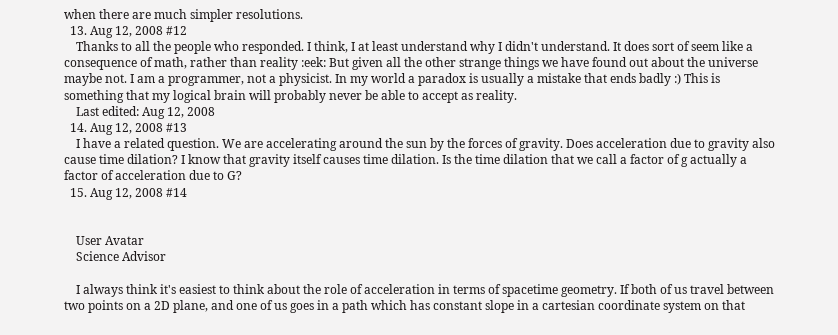when there are much simpler resolutions.
  13. Aug 12, 2008 #12
    Thanks to all the people who responded. I think, I at least understand why I didn't understand. It does sort of seem like a consequence of math, rather than reality :eek: But given all the other strange things we have found out about the universe maybe not. I am a programmer, not a physicist. In my world a paradox is usually a mistake that ends badly :) This is something that my logical brain will probably never be able to accept as reality.
    Last edited: Aug 12, 2008
  14. Aug 12, 2008 #13
    I have a related question. We are accelerating around the sun by the forces of gravity. Does acceleration due to gravity also cause time dilation? I know that gravity itself causes time dilation. Is the time dilation that we call a factor of g actually a factor of acceleration due to G?
  15. Aug 12, 2008 #14


    User Avatar
    Science Advisor

    I always think it's easiest to think about the role of acceleration in terms of spacetime geometry. If both of us travel between two points on a 2D plane, and one of us goes in a path which has constant slope in a cartesian coordinate system on that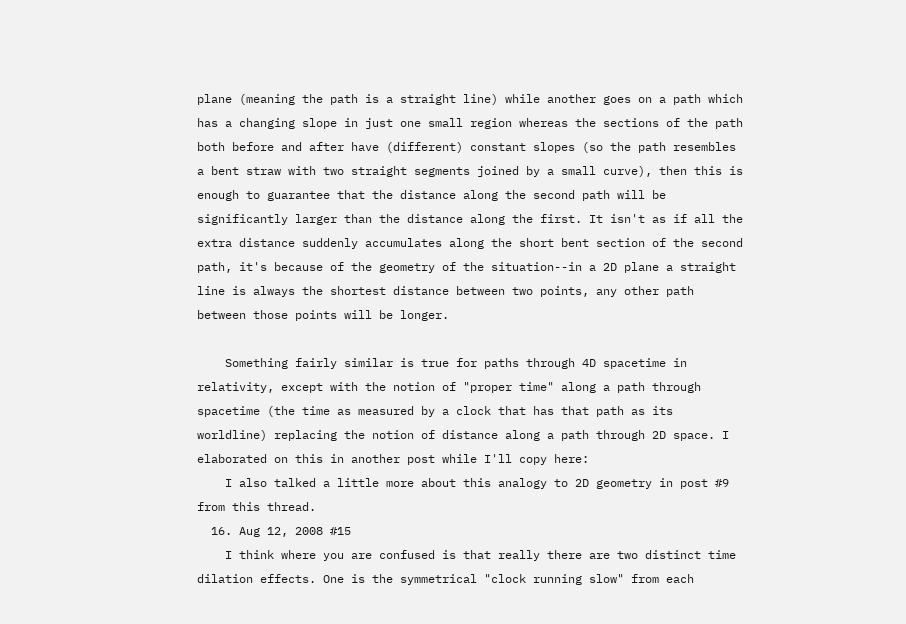plane (meaning the path is a straight line) while another goes on a path which has a changing slope in just one small region whereas the sections of the path both before and after have (different) constant slopes (so the path resembles a bent straw with two straight segments joined by a small curve), then this is enough to guarantee that the distance along the second path will be significantly larger than the distance along the first. It isn't as if all the extra distance suddenly accumulates along the short bent section of the second path, it's because of the geometry of the situation--in a 2D plane a straight line is always the shortest distance between two points, any other path between those points will be longer.

    Something fairly similar is true for paths through 4D spacetime in relativity, except with the notion of "proper time" along a path through spacetime (the time as measured by a clock that has that path as its worldline) replacing the notion of distance along a path through 2D space. I elaborated on this in another post while I'll copy here:
    I also talked a little more about this analogy to 2D geometry in post #9 from this thread.
  16. Aug 12, 2008 #15
    I think where you are confused is that really there are two distinct time dilation effects. One is the symmetrical "clock running slow" from each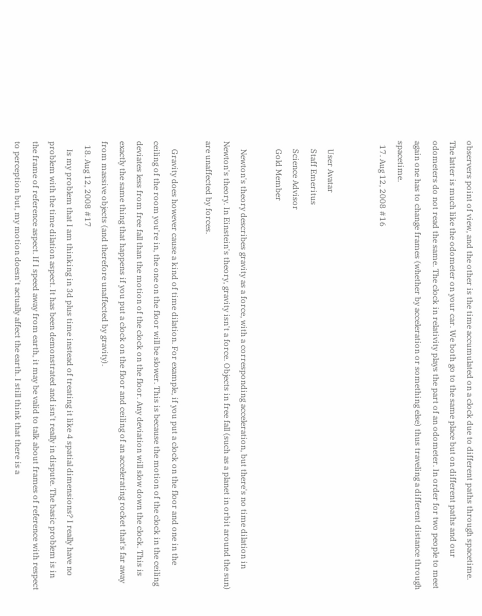observers point of view, and the other is the time accumulated on a clock due to different paths through spacetime. The latter is much like the odometer on your car. We both go to the same place but on different paths and our odometers do not read the same. The clock in relativity plays the part of an odometer. In order for two people to meet again one has to change frames (whether by acceleration or something else) thus traveling a different distance through spacetime.
  17. Aug 12, 2008 #16


    User Avatar
    Staff Emeritus
    Science Advisor
    Gold Member

    Newton's theory describes gravity as a force, with a corresponding acceleration, but there's no time dilation in Newton's theory. In Einstein's theory, gravity isn't a force. Objects in free fall (such as a planet in orbit around the sun) are unaffected by forces.

    Gravity does however cause a kind of time dilation. For example, if you put a clock on the floor and one in the ceiling of the room you're in, the one on the floor will be slower. This is because the motion of the clock in the ceiling deviates less from free fall than the motion of the clock on the floor. Any deviation will slow down the clock. This is exactly the same thing that happens if you put a clock on the floor and ceiling of an accelerating rocket that's far away from massive objects (and therefore unaffected by gravity).
  18. Aug 12, 2008 #17
    Is my problem that I am thinking in 3d plus time instead of treating it like 4 spatial dimensions? I really have no problem with the time dilation aspect. It has been demonstrated and isn't really in dispute. The basic problem is in the frame of reference aspect. If I speed away from earth, it may be valid to talk about frames of reference with respect to perception but, my motion doesn't actually affect the earth. I still think that there is a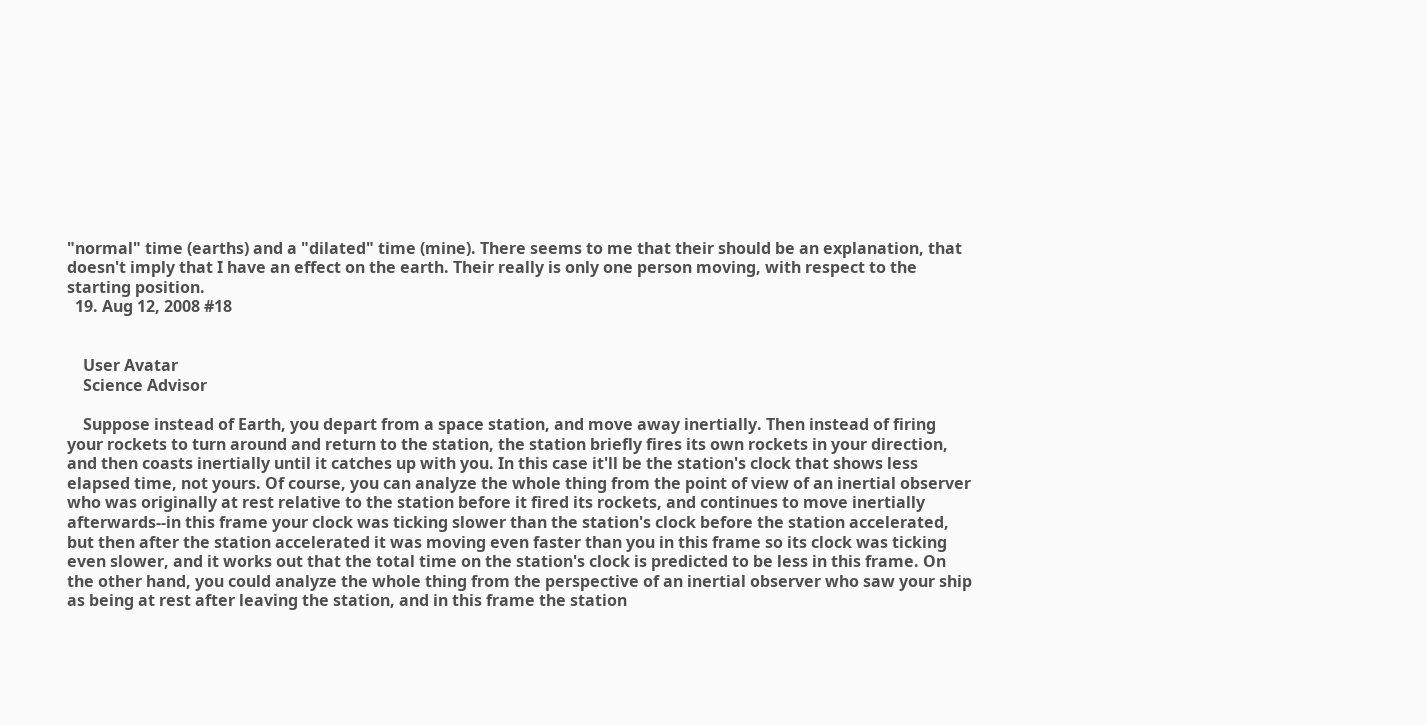"normal" time (earths) and a "dilated" time (mine). There seems to me that their should be an explanation, that doesn't imply that I have an effect on the earth. Their really is only one person moving, with respect to the starting position.
  19. Aug 12, 2008 #18


    User Avatar
    Science Advisor

    Suppose instead of Earth, you depart from a space station, and move away inertially. Then instead of firing your rockets to turn around and return to the station, the station briefly fires its own rockets in your direction, and then coasts inertially until it catches up with you. In this case it'll be the station's clock that shows less elapsed time, not yours. Of course, you can analyze the whole thing from the point of view of an inertial observer who was originally at rest relative to the station before it fired its rockets, and continues to move inertially afterwards--in this frame your clock was ticking slower than the station's clock before the station accelerated, but then after the station accelerated it was moving even faster than you in this frame so its clock was ticking even slower, and it works out that the total time on the station's clock is predicted to be less in this frame. On the other hand, you could analyze the whole thing from the perspective of an inertial observer who saw your ship as being at rest after leaving the station, and in this frame the station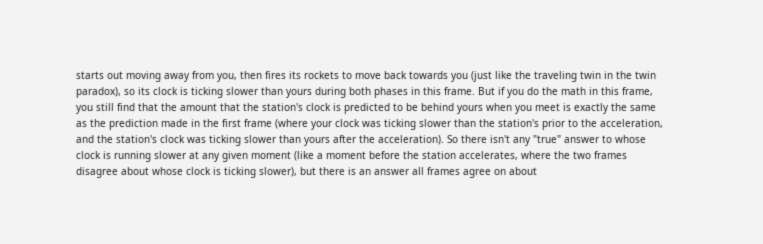starts out moving away from you, then fires its rockets to move back towards you (just like the traveling twin in the twin paradox), so its clock is ticking slower than yours during both phases in this frame. But if you do the math in this frame, you still find that the amount that the station's clock is predicted to be behind yours when you meet is exactly the same as the prediction made in the first frame (where your clock was ticking slower than the station's prior to the acceleration, and the station's clock was ticking slower than yours after the acceleration). So there isn't any "true" answer to whose clock is running slower at any given moment (like a moment before the station accelerates, where the two frames disagree about whose clock is ticking slower), but there is an answer all frames agree on about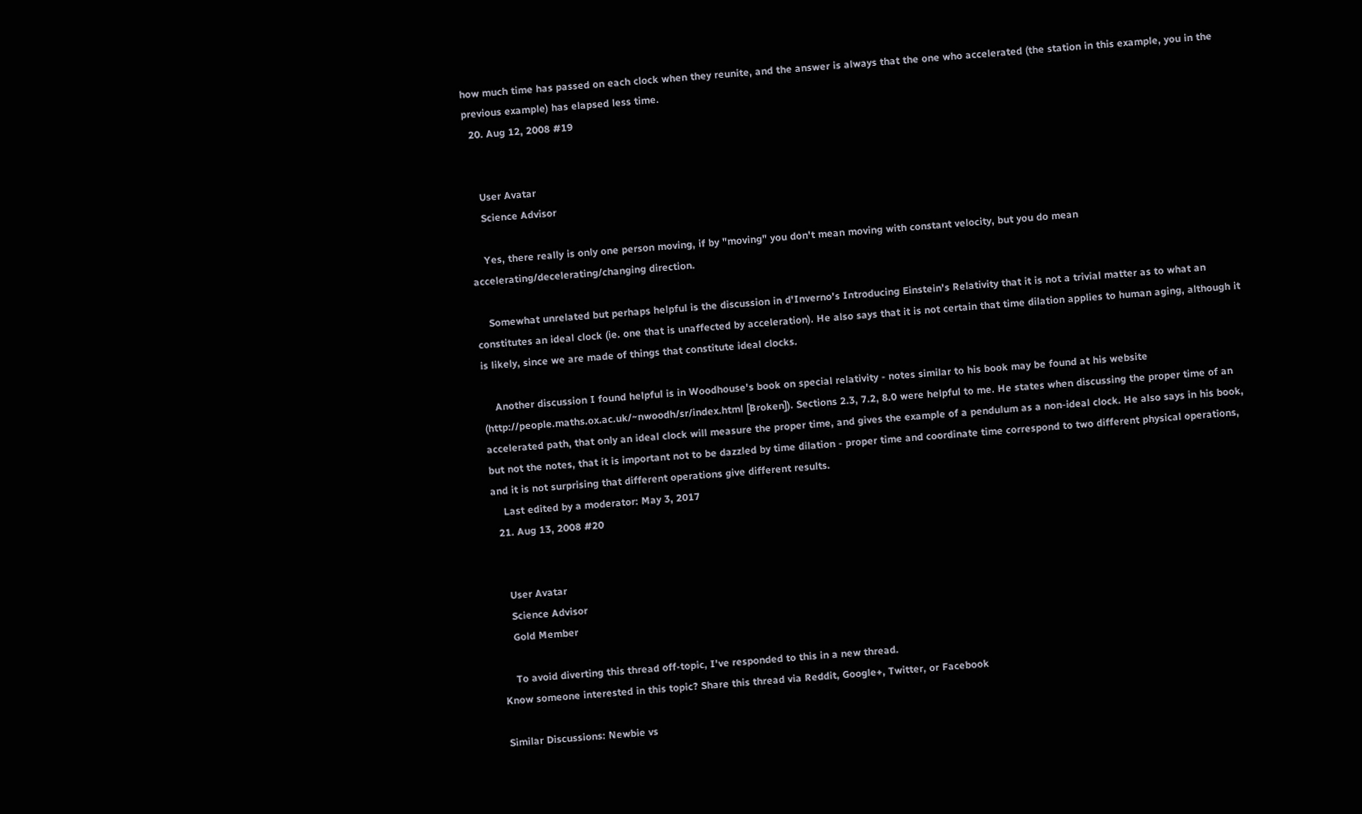how much time has passed on each clock when they reunite, and the answer is always that the one who accelerated (the station in this example, you in the previous example) has elapsed less time.
  20. Aug 12, 2008 #19


    User Avatar
    Science Advisor

    Yes, there really is only one person moving, if by "moving" you don't mean moving with constant velocity, but you do mean accelerating/decelerating/changing direction.

    Somewhat unrelated but perhaps helpful is the discussion in d'Inverno's Introducing Einstein's Relativity that it is not a trivial matter as to what an constitutes an ideal clock (ie. one that is unaffected by acceleration). He also says that it is not certain that time dilation applies to human aging, although it is likely, since we are made of things that constitute ideal clocks.

    Another discussion I found helpful is in Woodhouse's book on special relativity - notes similar to his book may be found at his website (http://people.maths.ox.ac.uk/~nwoodh/sr/index.html [Broken]). Sections 2.3, 7.2, 8.0 were helpful to me. He states when discussing the proper time of an accelerated path, that only an ideal clock will measure the proper time, and gives the example of a pendulum as a non-ideal clock. He also says in his book, but not the notes, that it is important not to be dazzled by time dilation - proper time and coordinate time correspond to two different physical operations, and it is not surprising that different operations give different results.
    Last edited by a moderator: May 3, 2017
  21. Aug 13, 2008 #20


    User Avatar
    Science Advisor
    Gold Member

    To avoid diverting this thread off-topic, I've responded to this in a new thread.
Know someone interested in this topic? Share this thread via Reddit, Google+, Twitter, or Facebook

Similar Discussions: Newbie vs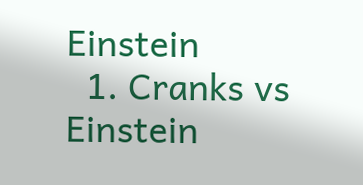Einstein
  1. Cranks vs Einstein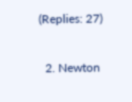(Replies: 27)

  2. Newton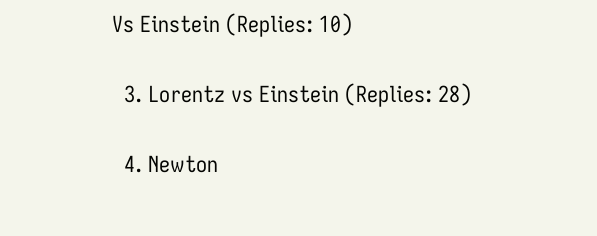Vs Einstein (Replies: 10)

  3. Lorentz vs Einstein (Replies: 28)

  4. Newton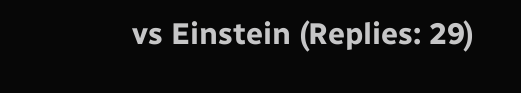vs Einstein (Replies: 29)